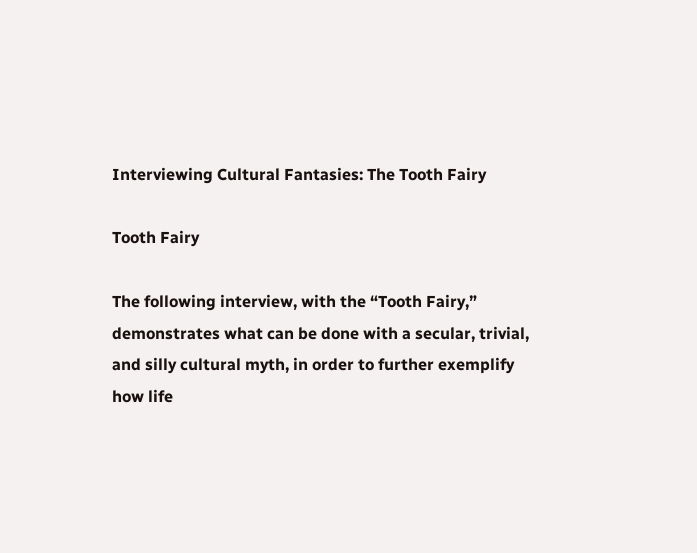Interviewing Cultural Fantasies: The Tooth Fairy

Tooth Fairy

The following interview, with the “Tooth Fairy,” demonstrates what can be done with a secular, trivial, and silly cultural myth, in order to further exemplify how life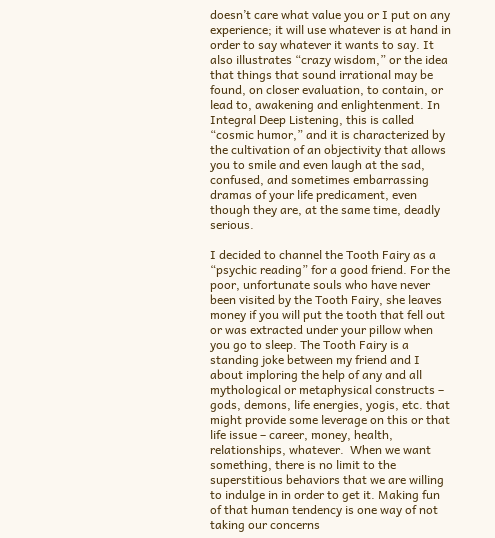doesn’t care what value you or I put on any experience; it will use whatever is at hand in order to say whatever it wants to say. It also illustrates “crazy wisdom,” or the idea that things that sound irrational may be found, on closer evaluation, to contain, or lead to, awakening and enlightenment. In Integral Deep Listening, this is called “cosmic humor,” and it is characterized by the cultivation of an objectivity that allows you to smile and even laugh at the sad, confused, and sometimes embarrassing dramas of your life predicament, even though they are, at the same time, deadly serious.

I decided to channel the Tooth Fairy as a “psychic reading” for a good friend. For the poor, unfortunate souls who have never been visited by the Tooth Fairy, she leaves money if you will put the tooth that fell out or was extracted under your pillow when you go to sleep. The Tooth Fairy is a standing joke between my friend and I about imploring the help of any and all mythological or metaphysical constructs – gods, demons, life energies, yogis, etc. that might provide some leverage on this or that life issue – career, money, health, relationships, whatever.  When we want something, there is no limit to the superstitious behaviors that we are willing to indulge in in order to get it. Making fun of that human tendency is one way of not taking our concerns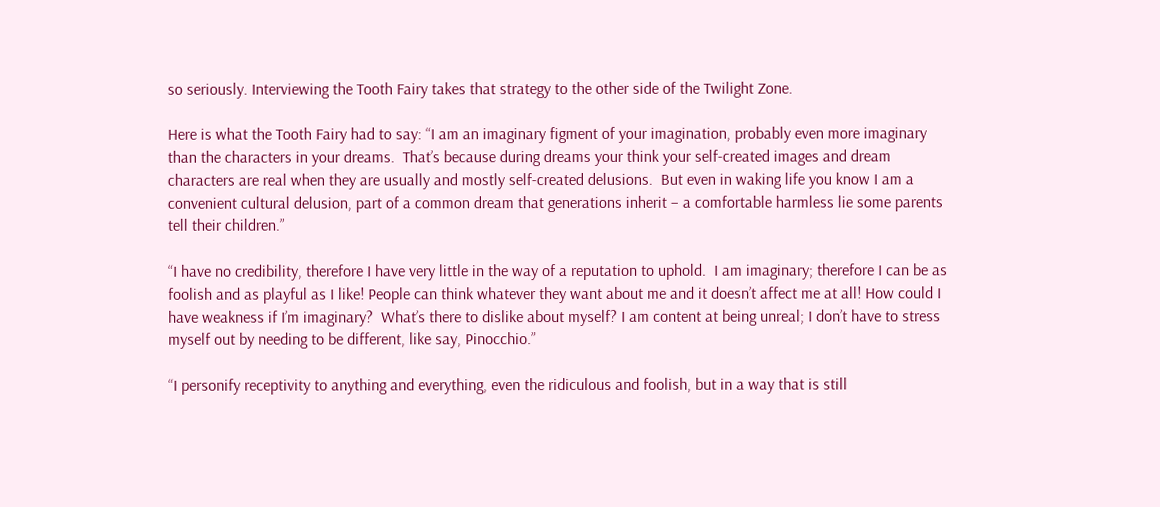so seriously. Interviewing the Tooth Fairy takes that strategy to the other side of the Twilight Zone.

Here is what the Tooth Fairy had to say: “I am an imaginary figment of your imagination, probably even more imaginary than the characters in your dreams.  That’s because during dreams your think your self-created images and dream characters are real when they are usually and mostly self-created delusions.  But even in waking life you know I am a convenient cultural delusion, part of a common dream that generations inherit – a comfortable harmless lie some parents tell their children.”

“I have no credibility, therefore I have very little in the way of a reputation to uphold.  I am imaginary; therefore I can be as foolish and as playful as I like! People can think whatever they want about me and it doesn’t affect me at all! How could I have weakness if I’m imaginary?  What’s there to dislike about myself? I am content at being unreal; I don’t have to stress myself out by needing to be different, like say, Pinocchio.”

“I personify receptivity to anything and everything, even the ridiculous and foolish, but in a way that is still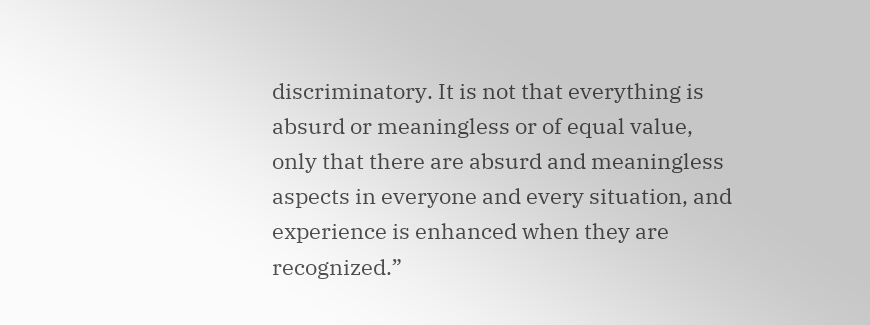discriminatory. It is not that everything is absurd or meaningless or of equal value, only that there are absurd and meaningless aspects in everyone and every situation, and experience is enhanced when they are recognized.”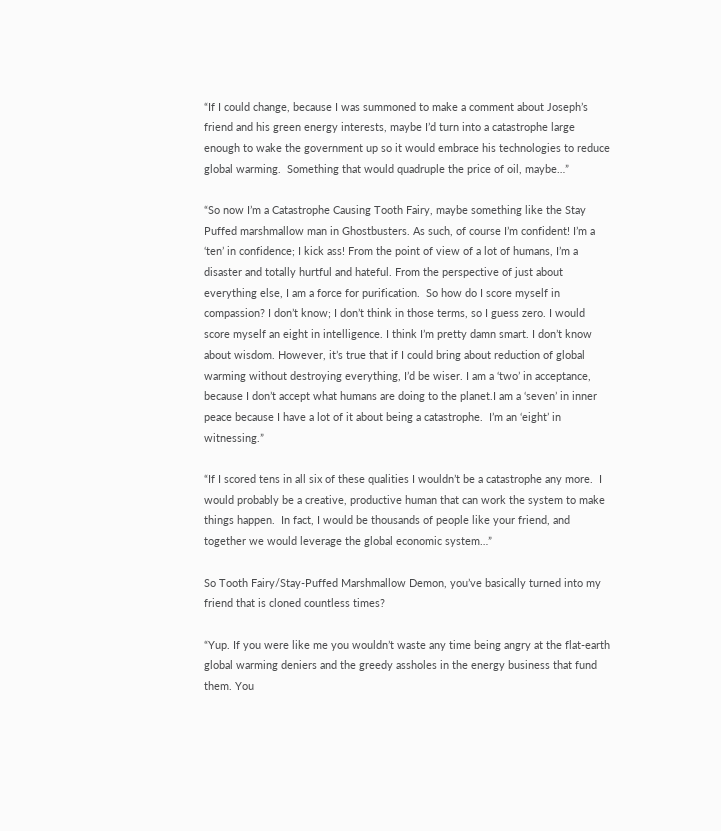“If I could change, because I was summoned to make a comment about Joseph’s friend and his green energy interests, maybe I’d turn into a catastrophe large enough to wake the government up so it would embrace his technologies to reduce global warming.  Something that would quadruple the price of oil, maybe…”

“So now I’m a Catastrophe Causing Tooth Fairy, maybe something like the Stay Puffed marshmallow man in Ghostbusters. As such, of course I’m confident! I’m a ‘ten’ in confidence; I kick ass! From the point of view of a lot of humans, I’m a disaster and totally hurtful and hateful. From the perspective of just about everything else, I am a force for purification.  So how do I score myself in compassion? I don’t know; I don’t think in those terms, so I guess zero. I would score myself an eight in intelligence. I think I’m pretty damn smart. I don’t know about wisdom. However, it’s true that if I could bring about reduction of global warming without destroying everything, I’d be wiser. I am a ‘two’ in acceptance, because I don’t accept what humans are doing to the planet.I am a ‘seven’ in inner peace because I have a lot of it about being a catastrophe.  I’m an ‘eight’ in witnessing.”

“If I scored tens in all six of these qualities I wouldn’t be a catastrophe any more.  I would probably be a creative, productive human that can work the system to make things happen.  In fact, I would be thousands of people like your friend, and together we would leverage the global economic system…”

So Tooth Fairy/Stay-Puffed Marshmallow Demon, you’ve basically turned into my friend that is cloned countless times?

“Yup. If you were like me you wouldn’t waste any time being angry at the flat-earth global warming deniers and the greedy assholes in the energy business that fund them. You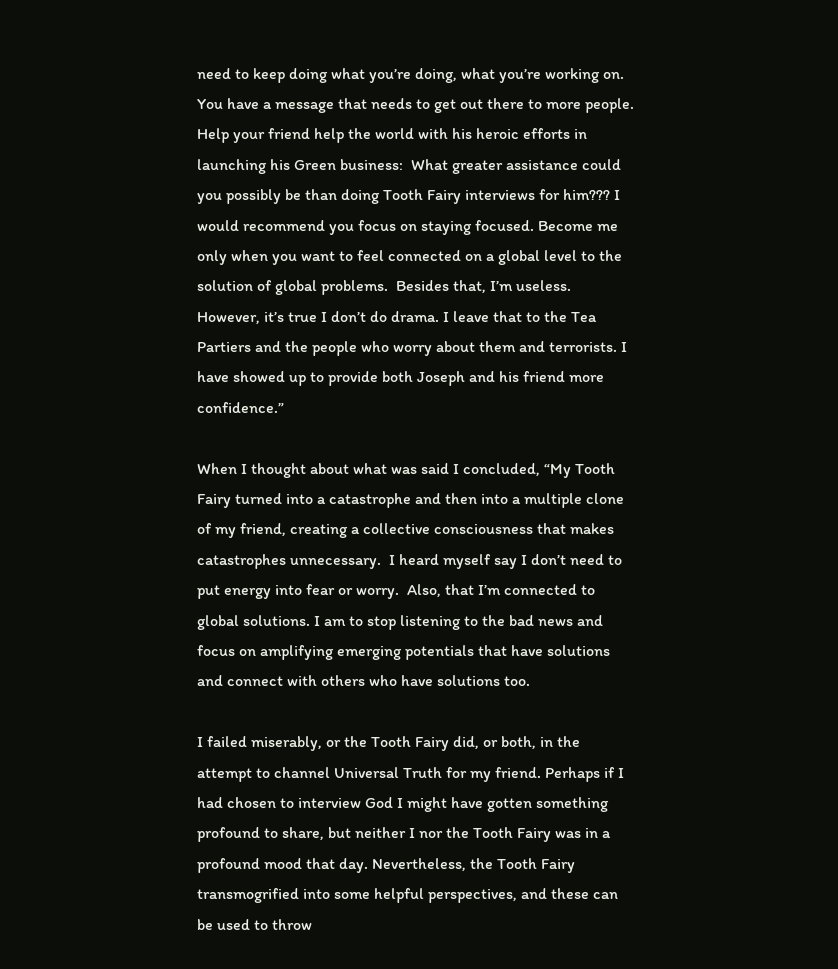need to keep doing what you’re doing, what you’re working on.  You have a message that needs to get out there to more people. Help your friend help the world with his heroic efforts in launching his Green business:  What greater assistance could you possibly be than doing Tooth Fairy interviews for him??? I would recommend you focus on staying focused. Become me only when you want to feel connected on a global level to the solution of global problems.  Besides that, I’m useless.  However, it’s true I don’t do drama. I leave that to the Tea Partiers and the people who worry about them and terrorists. I have showed up to provide both Joseph and his friend more confidence.”

When I thought about what was said I concluded, “My Tooth Fairy turned into a catastrophe and then into a multiple clone of my friend, creating a collective consciousness that makes catastrophes unnecessary.  I heard myself say I don’t need to put energy into fear or worry.  Also, that I’m connected to global solutions. I am to stop listening to the bad news and focus on amplifying emerging potentials that have solutions and connect with others who have solutions too.

I failed miserably, or the Tooth Fairy did, or both, in the attempt to channel Universal Truth for my friend. Perhaps if I had chosen to interview God I might have gotten something profound to share, but neither I nor the Tooth Fairy was in a profound mood that day. Nevertheless, the Tooth Fairy transmogrified into some helpful perspectives, and these can be used to throw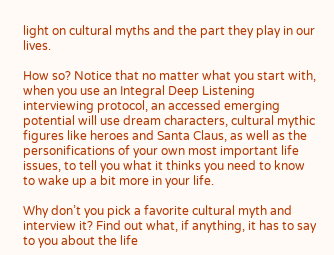light on cultural myths and the part they play in our lives.

How so? Notice that no matter what you start with, when you use an Integral Deep Listening interviewing protocol, an accessed emerging potential will use dream characters, cultural mythic figures like heroes and Santa Claus, as well as the personifications of your own most important life issues, to tell you what it thinks you need to know to wake up a bit more in your life.

Why don’t you pick a favorite cultural myth and interview it? Find out what, if anything, it has to say to you about the life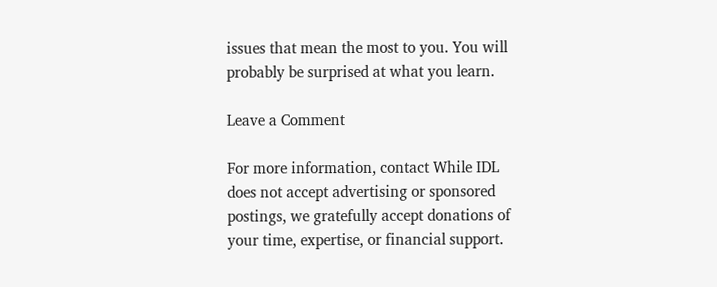issues that mean the most to you. You will probably be surprised at what you learn.

Leave a Comment

For more information, contact While IDL does not accept advertising or sponsored postings, we gratefully accept donations of your time, expertise, or financial support.